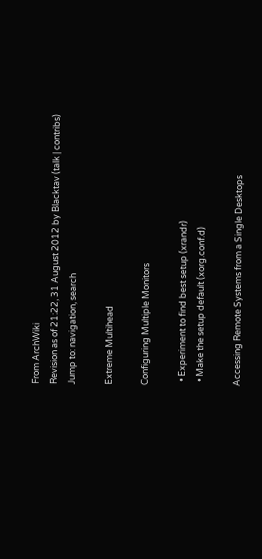From ArchWiki
Revision as of 21:22, 31 August 2012 by Blacktav (talk | contribs)
Jump to: navigation, search

Extreme Multihead

Configuring Multiple Monitors

  • Experiment to find best setup (xrandr)
  • Make the setup default (xorg.conf.d)

Accessing Remote Systems from a Single Desktops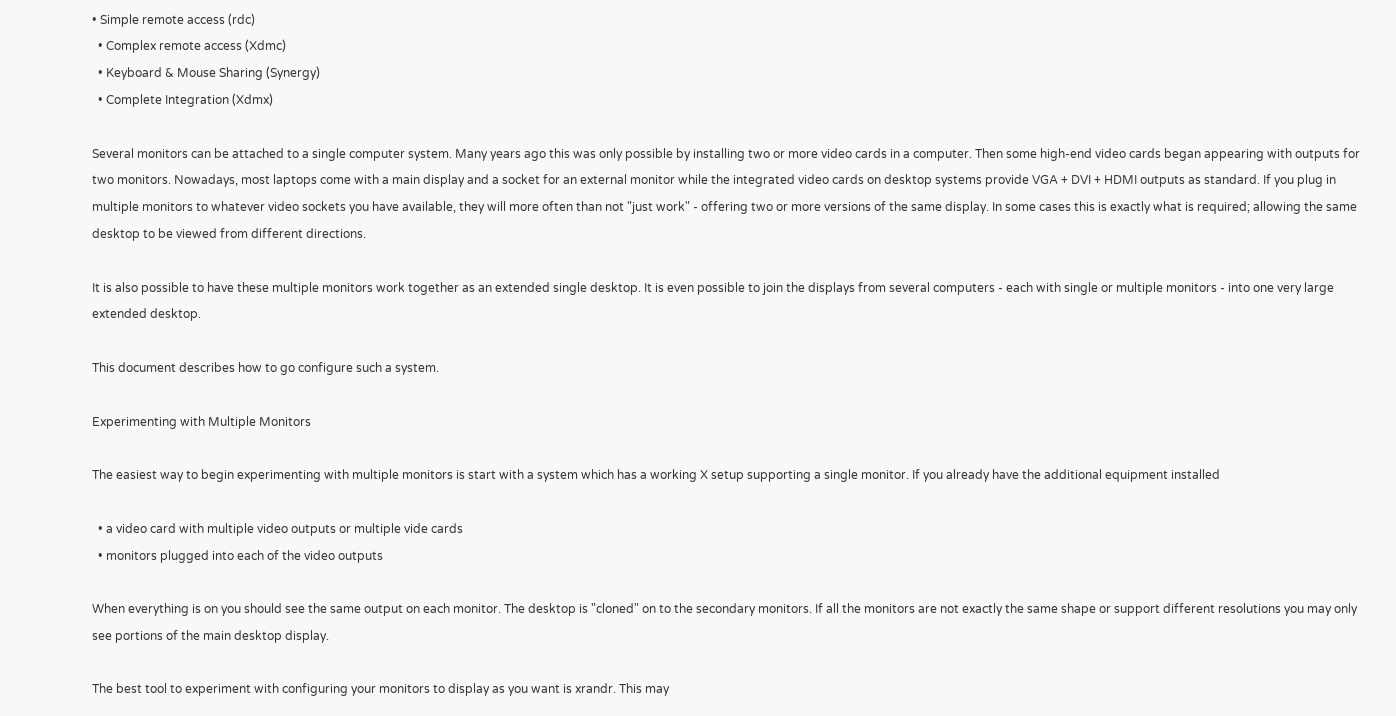• Simple remote access (rdc)
  • Complex remote access (Xdmc)
  • Keyboard & Mouse Sharing (Synergy)
  • Complete Integration (Xdmx)

Several monitors can be attached to a single computer system. Many years ago this was only possible by installing two or more video cards in a computer. Then some high-end video cards began appearing with outputs for two monitors. Nowadays, most laptops come with a main display and a socket for an external monitor while the integrated video cards on desktop systems provide VGA + DVI + HDMI outputs as standard. If you plug in multiple monitors to whatever video sockets you have available, they will more often than not "just work" - offering two or more versions of the same display. In some cases this is exactly what is required; allowing the same desktop to be viewed from different directions.

It is also possible to have these multiple monitors work together as an extended single desktop. It is even possible to join the displays from several computers - each with single or multiple monitors - into one very large extended desktop.

This document describes how to go configure such a system.

Experimenting with Multiple Monitors

The easiest way to begin experimenting with multiple monitors is start with a system which has a working X setup supporting a single monitor. If you already have the additional equipment installed

  • a video card with multiple video outputs or multiple vide cards
  • monitors plugged into each of the video outputs

When everything is on you should see the same output on each monitor. The desktop is "cloned" on to the secondary monitors. If all the monitors are not exactly the same shape or support different resolutions you may only see portions of the main desktop display.

The best tool to experiment with configuring your monitors to display as you want is xrandr. This may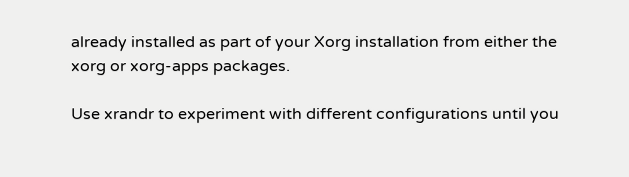already installed as part of your Xorg installation from either the xorg or xorg-apps packages.

Use xrandr to experiment with different configurations until you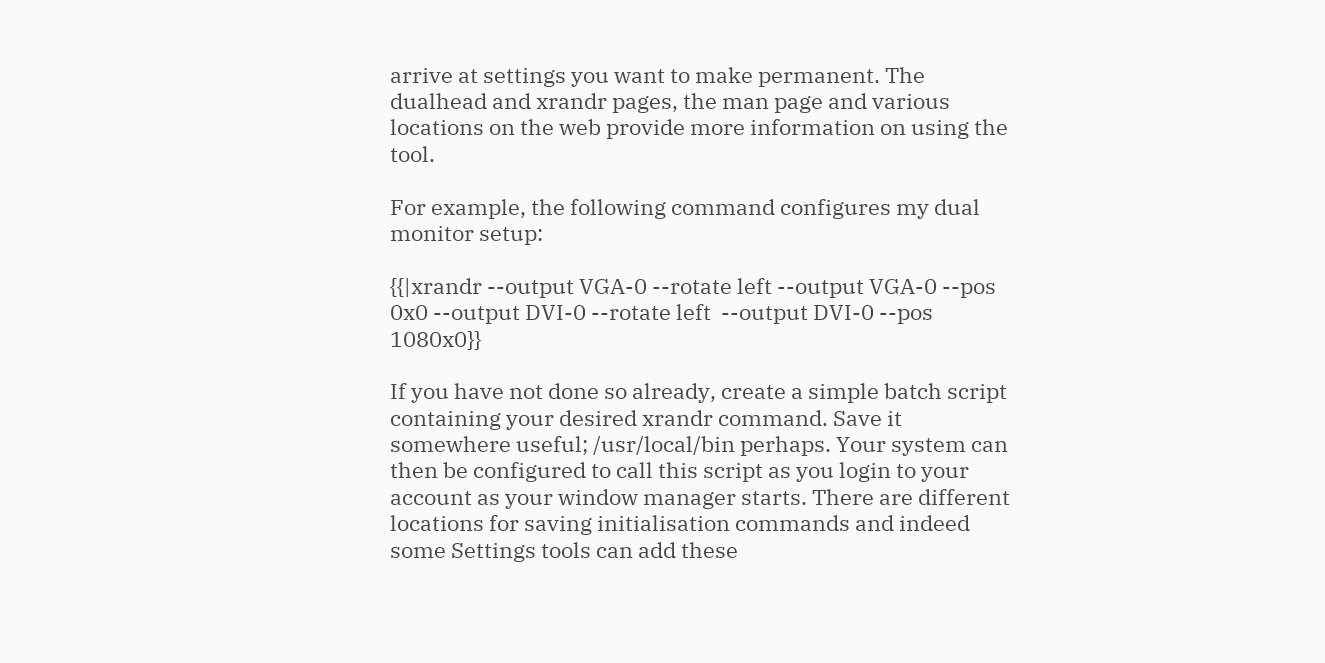arrive at settings you want to make permanent. The dualhead and xrandr pages, the man page and various locations on the web provide more information on using the tool.

For example, the following command configures my dual monitor setup:

{{|xrandr --output VGA-0 --rotate left --output VGA-0 --pos 0x0 --output DVI-0 --rotate left  --output DVI-0 --pos 1080x0}}

If you have not done so already, create a simple batch script containing your desired xrandr command. Save it somewhere useful; /usr/local/bin perhaps. Your system can then be configured to call this script as you login to your account as your window manager starts. There are different locations for saving initialisation commands and indeed some Settings tools can add these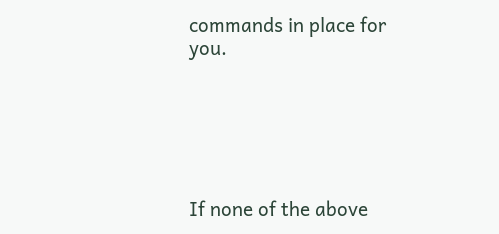commands in place for you.






If none of the above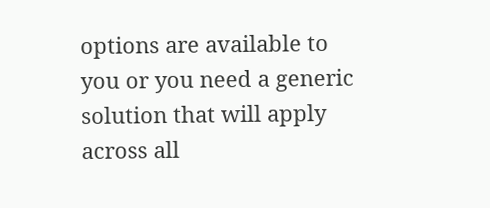options are available to you or you need a generic solution that will apply across all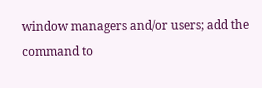window managers and/or users; add the command to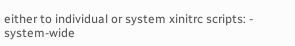either to individual or system xinitrc scripts: - system-wide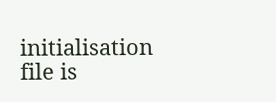initialisation file is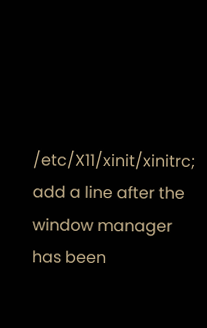/etc/X11/xinit/xinitrc; add a line after the window manager has been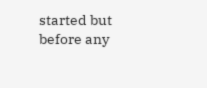started but before any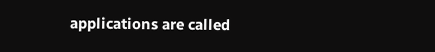applications are called